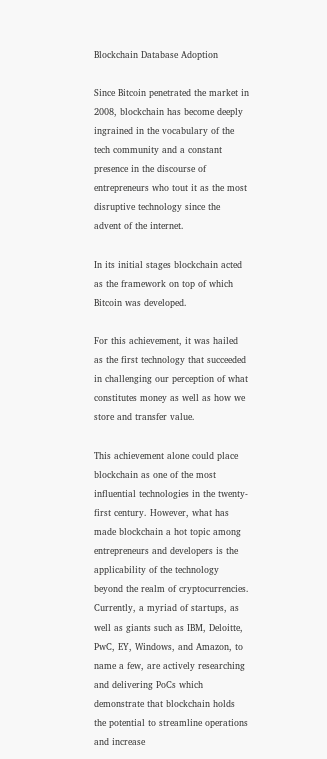Blockchain Database Adoption

Since Bitcoin penetrated the market in 2008, blockchain has become deeply ingrained in the vocabulary of the tech community and a constant presence in the discourse of entrepreneurs who tout it as the most disruptive technology since the advent of the internet.

In its initial stages blockchain acted as the framework on top of which Bitcoin was developed.

For this achievement, it was hailed as the first technology that succeeded in challenging our perception of what constitutes money as well as how we store and transfer value.

This achievement alone could place blockchain as one of the most influential technologies in the twenty-first century. However, what has made blockchain a hot topic among entrepreneurs and developers is the applicability of the technology beyond the realm of cryptocurrencies. Currently, a myriad of startups, as well as giants such as IBM, Deloitte, PwC, EY, Windows, and Amazon, to name a few, are actively researching and delivering PoCs which demonstrate that blockchain holds the potential to streamline operations and increase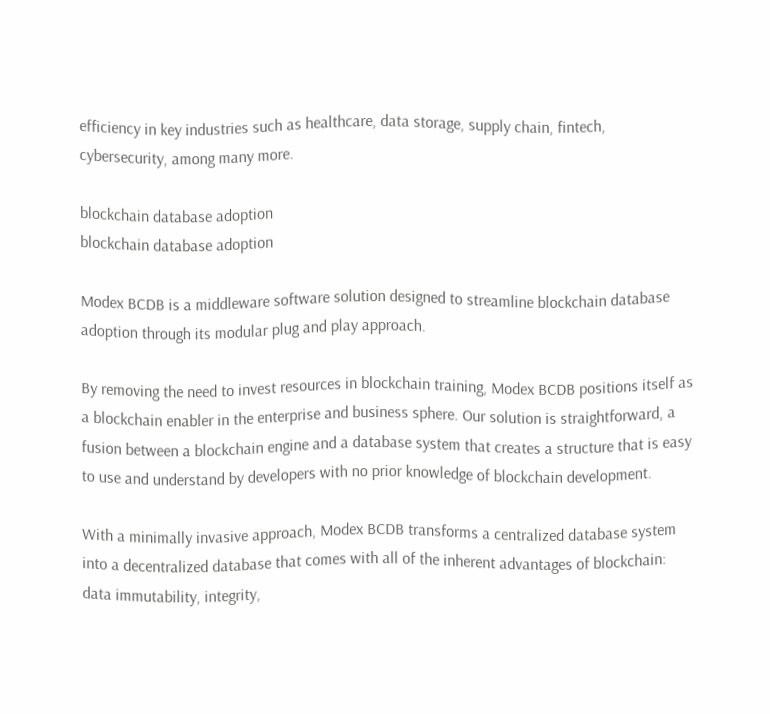efficiency in key industries such as healthcare, data storage, supply chain, fintech, cybersecurity, among many more.

blockchain database adoption
blockchain database adoption

Modex BCDB is a middleware software solution designed to streamline blockchain database adoption through its modular plug and play approach.

By removing the need to invest resources in blockchain training, Modex BCDB positions itself as a blockchain enabler in the enterprise and business sphere. Our solution is straightforward, a fusion between a blockchain engine and a database system that creates a structure that is easy to use and understand by developers with no prior knowledge of blockchain development.

With a minimally invasive approach, Modex BCDB transforms a centralized database system into a decentralized database that comes with all of the inherent advantages of blockchain: data immutability, integrity,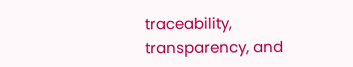traceability, transparency, and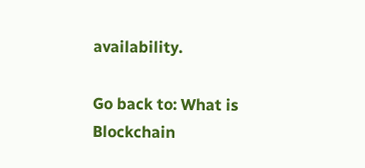availability.

Go back to: What is Blockchain